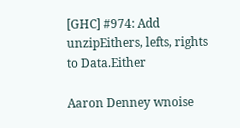[GHC] #974: Add unzipEithers, lefts, rights to Data.Either

Aaron Denney wnoise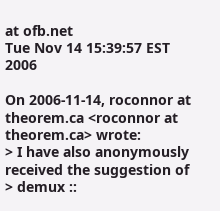at ofb.net
Tue Nov 14 15:39:57 EST 2006

On 2006-11-14, roconnor at theorem.ca <roconnor at theorem.ca> wrote:
> I have also anonymously received the suggestion of
> demux ::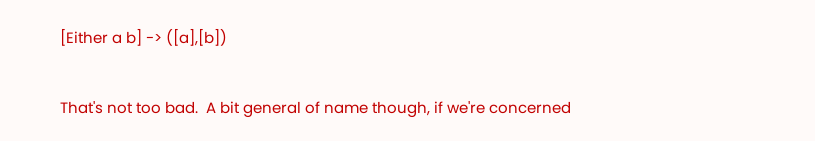[Either a b] -> ([a],[b])

That's not too bad.  A bit general of name though, if we're concerned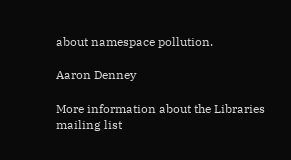about namespace pollution.

Aaron Denney

More information about the Libraries mailing list